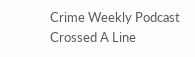Crime Weekly Podcast Crossed A Line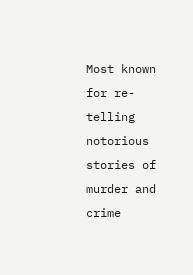Most known for re-telling notorious stories of murder and crime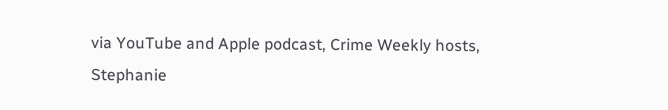via YouTube and Apple podcast, Crime Weekly hosts, Stephanie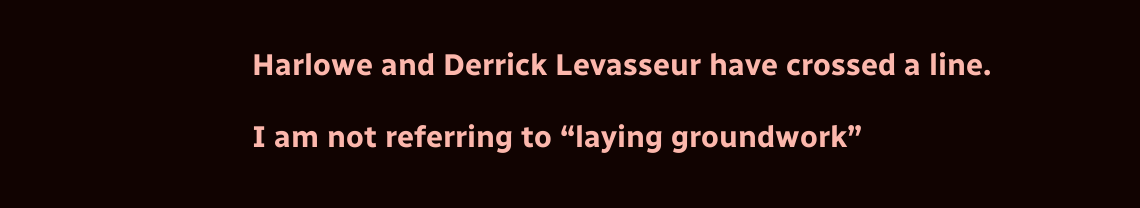Harlowe and Derrick Levasseur have crossed a line.

I am not referring to “laying groundwork”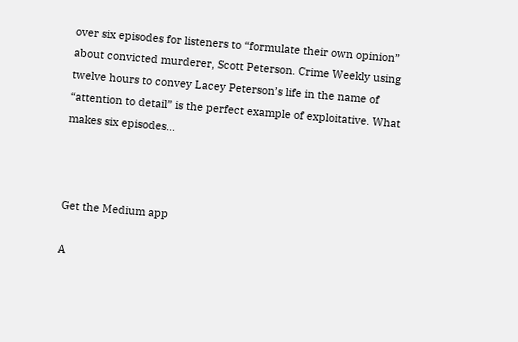over six episodes for listeners to “formulate their own opinion” about convicted murderer, Scott Peterson. Crime Weekly using twelve hours to convey Lacey Peterson’s life in the name of “attention to detail” is the perfect example of exploitative. What makes six episodes…



Get the Medium app

A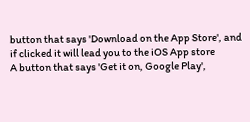button that says 'Download on the App Store', and if clicked it will lead you to the iOS App store
A button that says 'Get it on, Google Play',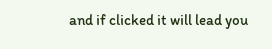and if clicked it will lead you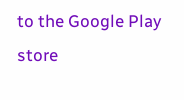to the Google Play store